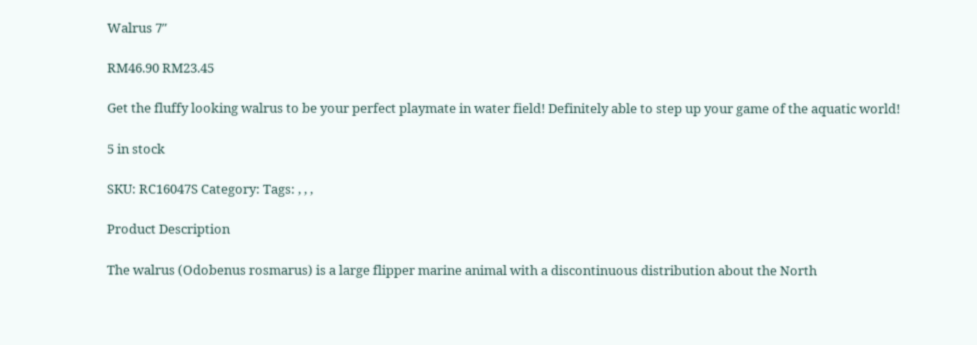Walrus 7″

RM46.90 RM23.45

Get the fluffy looking walrus to be your perfect playmate in water field! Definitely able to step up your game of the aquatic world!

5 in stock

SKU: RC16047S Category: Tags: , , ,

Product Description

The walrus (Odobenus rosmarus) is a large flipper marine animal with a discontinuous distribution about the North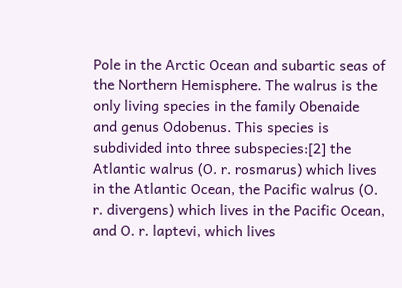Pole in the Arctic Ocean and subartic seas of the Northern Hemisphere. The walrus is the only living species in the family Obenaide and genus Odobenus. This species is subdivided into three subspecies:[2] the Atlantic walrus (O. r. rosmarus) which lives in the Atlantic Ocean, the Pacific walrus (O. r. divergens) which lives in the Pacific Ocean, and O. r. laptevi, which lives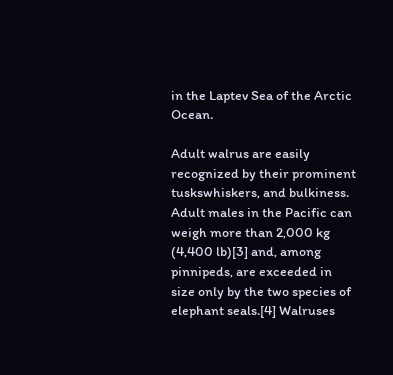in the Laptev Sea of the Arctic Ocean.

Adult walrus are easily recognized by their prominent tuskswhiskers, and bulkiness. Adult males in the Pacific can weigh more than 2,000 kg (4,400 lb)[3] and, among pinnipeds, are exceeded in size only by the two species of elephant seals.[4] Walruses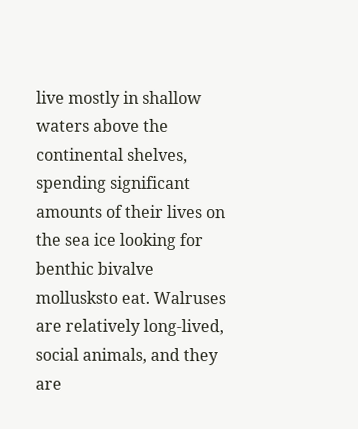live mostly in shallow waters above the continental shelves, spending significant amounts of their lives on the sea ice looking for benthic bivalve mollusksto eat. Walruses are relatively long-lived, social animals, and they are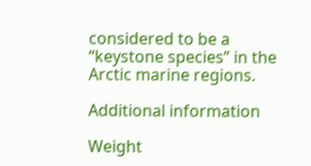considered to be a “keystone species” in the Arctic marine regions.

Additional information

Weight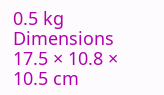0.5 kg
Dimensions 17.5 × 10.8 × 10.5 cm